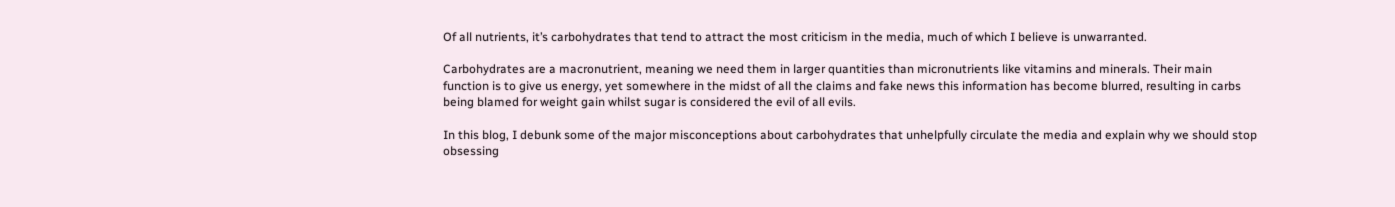Of all nutrients, it’s carbohydrates that tend to attract the most criticism in the media, much of which I believe is unwarranted.

Carbohydrates are a macronutrient, meaning we need them in larger quantities than micronutrients like vitamins and minerals. Their main function is to give us energy, yet somewhere in the midst of all the claims and fake news this information has become blurred, resulting in carbs being blamed for weight gain whilst sugar is considered the evil of all evils.

In this blog, I debunk some of the major misconceptions about carbohydrates that unhelpfully circulate the media and explain why we should stop obsessing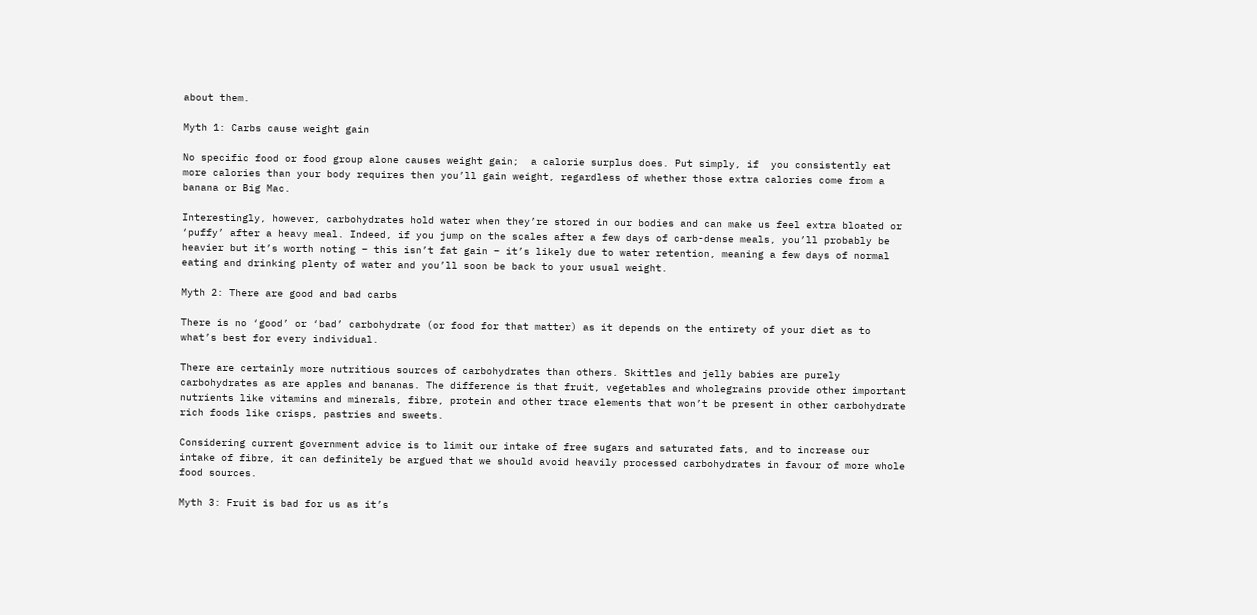about them.

Myth 1: Carbs cause weight gain

No specific food or food group alone causes weight gain;  a calorie surplus does. Put simply, if  you consistently eat more calories than your body requires then you’ll gain weight, regardless of whether those extra calories come from a banana or Big Mac.

Interestingly, however, carbohydrates hold water when they’re stored in our bodies and can make us feel extra bloated or ‘puffy’ after a heavy meal. Indeed, if you jump on the scales after a few days of carb-dense meals, you’ll probably be heavier but it’s worth noting – this isn’t fat gain – it’s likely due to water retention, meaning a few days of normal eating and drinking plenty of water and you’ll soon be back to your usual weight.

Myth 2: There are good and bad carbs

There is no ‘good’ or ‘bad’ carbohydrate (or food for that matter) as it depends on the entirety of your diet as to what’s best for every individual.

There are certainly more nutritious sources of carbohydrates than others. Skittles and jelly babies are purely carbohydrates as are apples and bananas. The difference is that fruit, vegetables and wholegrains provide other important nutrients like vitamins and minerals, fibre, protein and other trace elements that won’t be present in other carbohydrate rich foods like crisps, pastries and sweets.

Considering current government advice is to limit our intake of free sugars and saturated fats, and to increase our intake of fibre, it can definitely be argued that we should avoid heavily processed carbohydrates in favour of more whole food sources.

Myth 3: Fruit is bad for us as it’s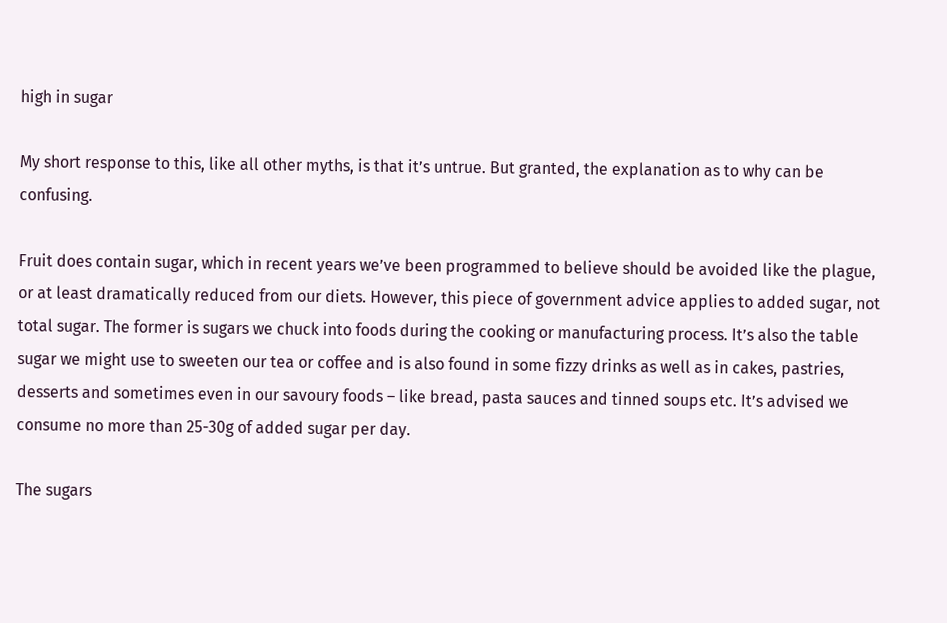high in sugar

My short response to this, like all other myths, is that it’s untrue. But granted, the explanation as to why can be confusing.

Fruit does contain sugar, which in recent years we’ve been programmed to believe should be avoided like the plague, or at least dramatically reduced from our diets. However, this piece of government advice applies to added sugar, not total sugar. The former is sugars we chuck into foods during the cooking or manufacturing process. It’s also the table sugar we might use to sweeten our tea or coffee and is also found in some fizzy drinks as well as in cakes, pastries, desserts and sometimes even in our savoury foods – like bread, pasta sauces and tinned soups etc. It’s advised we consume no more than 25-30g of added sugar per day.

The sugars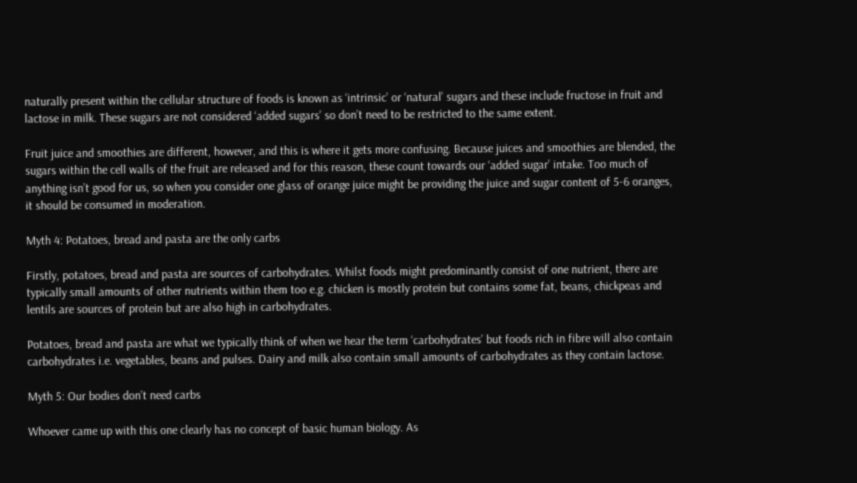naturally present within the cellular structure of foods is known as ‘intrinsic’ or ‘natural’ sugars and these include fructose in fruit and lactose in milk. These sugars are not considered ‘added sugars’ so don’t need to be restricted to the same extent.

Fruit juice and smoothies are different, however, and this is where it gets more confusing. Because juices and smoothies are blended, the sugars within the cell walls of the fruit are released and for this reason, these count towards our ‘added sugar’ intake. Too much of anything isn’t good for us, so when you consider one glass of orange juice might be providing the juice and sugar content of 5-6 oranges, it should be consumed in moderation.

Myth 4: Potatoes, bread and pasta are the only carbs

Firstly, potatoes, bread and pasta are sources of carbohydrates. Whilst foods might predominantly consist of one nutrient, there are typically small amounts of other nutrients within them too e.g. chicken is mostly protein but contains some fat, beans, chickpeas and lentils are sources of protein but are also high in carbohydrates.

Potatoes, bread and pasta are what we typically think of when we hear the term ‘carbohydrates’ but foods rich in fibre will also contain carbohydrates i.e. vegetables, beans and pulses. Dairy and milk also contain small amounts of carbohydrates as they contain lactose.

Myth 5: Our bodies don’t need carbs

Whoever came up with this one clearly has no concept of basic human biology. As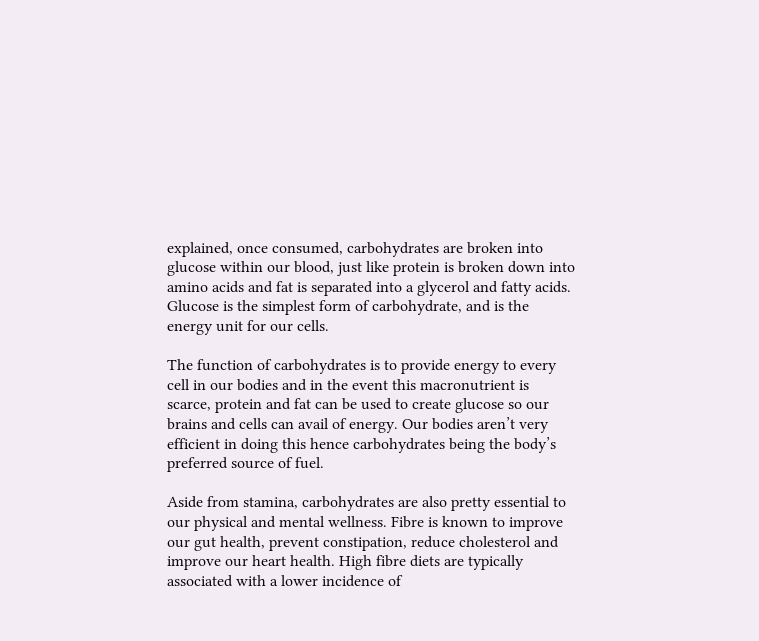explained, once consumed, carbohydrates are broken into glucose within our blood, just like protein is broken down into amino acids and fat is separated into a glycerol and fatty acids. Glucose is the simplest form of carbohydrate, and is the energy unit for our cells.

The function of carbohydrates is to provide energy to every cell in our bodies and in the event this macronutrient is scarce, protein and fat can be used to create glucose so our brains and cells can avail of energy. Our bodies aren’t very efficient in doing this hence carbohydrates being the body’s preferred source of fuel.

Aside from stamina, carbohydrates are also pretty essential to our physical and mental wellness. Fibre is known to improve our gut health, prevent constipation, reduce cholesterol and improve our heart health. High fibre diets are typically associated with a lower incidence of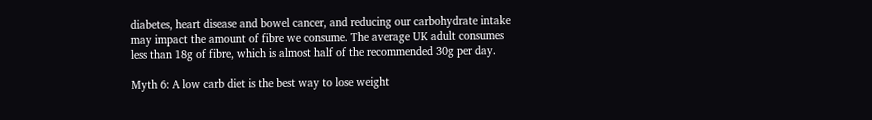diabetes, heart disease and bowel cancer, and reducing our carbohydrate intake may impact the amount of fibre we consume. The average UK adult consumes less than 18g of fibre, which is almost half of the recommended 30g per day.

Myth 6: A low carb diet is the best way to lose weight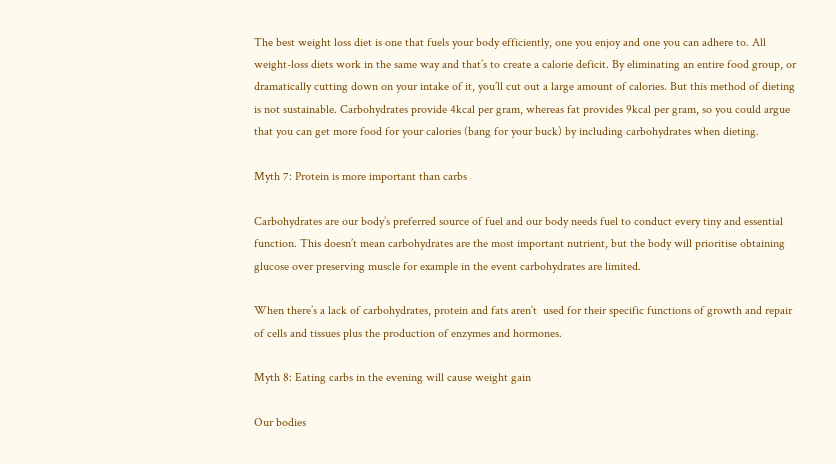The best weight loss diet is one that fuels your body efficiently, one you enjoy and one you can adhere to. All weight-loss diets work in the same way and that’s to create a calorie deficit. By eliminating an entire food group, or dramatically cutting down on your intake of it, you’ll cut out a large amount of calories. But this method of dieting is not sustainable. Carbohydrates provide 4kcal per gram, whereas fat provides 9kcal per gram, so you could argue that you can get more food for your calories (bang for your buck) by including carbohydrates when dieting.

Myth 7: Protein is more important than carbs

Carbohydrates are our body’s preferred source of fuel and our body needs fuel to conduct every tiny and essential function. This doesn’t mean carbohydrates are the most important nutrient, but the body will prioritise obtaining glucose over preserving muscle for example in the event carbohydrates are limited.

When there’s a lack of carbohydrates, protein and fats aren’t  used for their specific functions of growth and repair of cells and tissues plus the production of enzymes and hormones.

Myth 8: Eating carbs in the evening will cause weight gain

Our bodies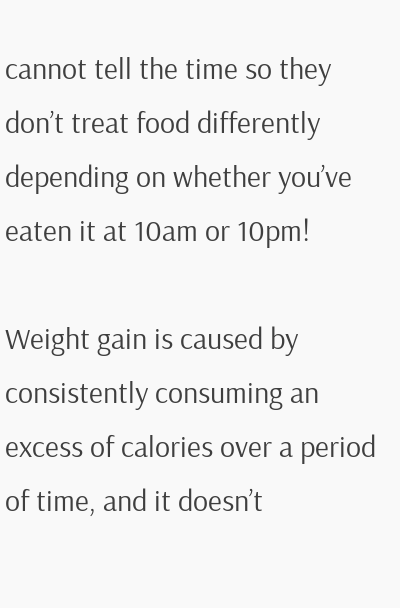cannot tell the time so they don’t treat food differently depending on whether you’ve eaten it at 10am or 10pm!

Weight gain is caused by consistently consuming an excess of calories over a period of time, and it doesn’t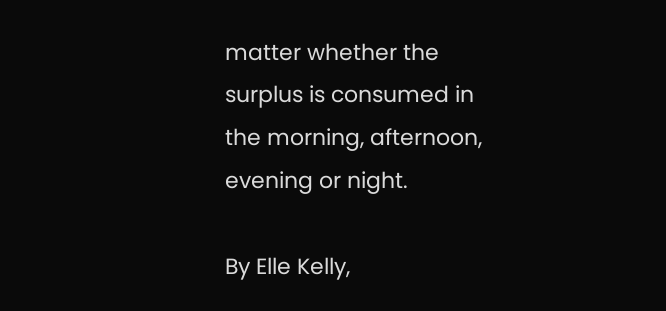matter whether the surplus is consumed in the morning, afternoon, evening or night.

By Elle Kelly,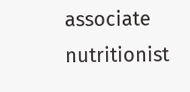associate nutritionist